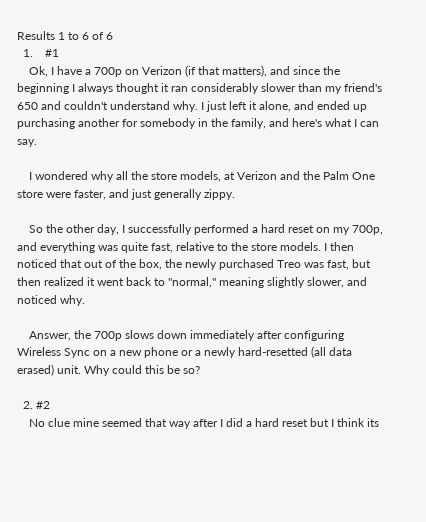Results 1 to 6 of 6
  1.    #1
    Ok, I have a 700p on Verizon (if that matters), and since the beginning I always thought it ran considerably slower than my friend's 650 and couldn't understand why. I just left it alone, and ended up purchasing another for somebody in the family, and here's what I can say.

    I wondered why all the store models, at Verizon and the Palm One store were faster, and just generally zippy.

    So the other day, I successfully performed a hard reset on my 700p, and everything was quite fast, relative to the store models. I then noticed that out of the box, the newly purchased Treo was fast, but then realized it went back to "normal," meaning slightly slower, and noticed why.

    Answer, the 700p slows down immediately after configuring Wireless Sync on a new phone or a newly hard-resetted (all data erased) unit. Why could this be so?

  2. #2
    No clue mine seemed that way after I did a hard reset but I think its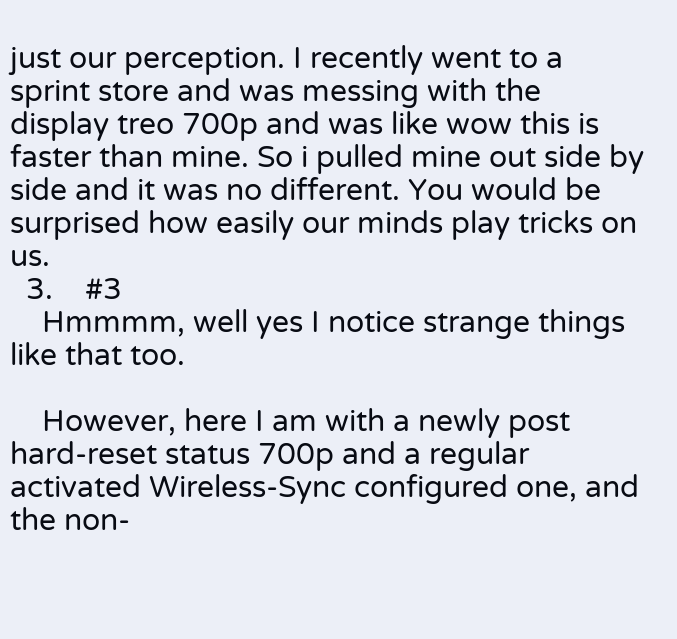just our perception. I recently went to a sprint store and was messing with the display treo 700p and was like wow this is faster than mine. So i pulled mine out side by side and it was no different. You would be surprised how easily our minds play tricks on us.
  3.    #3
    Hmmmm, well yes I notice strange things like that too.

    However, here I am with a newly post hard-reset status 700p and a regular activated Wireless-Sync configured one, and the non-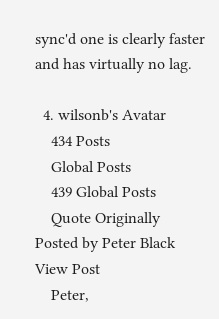sync'd one is clearly faster and has virtually no lag.

  4. wilsonb's Avatar
    434 Posts
    Global Posts
    439 Global Posts
    Quote Originally Posted by Peter Black View Post
    Peter,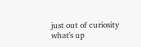just out of curiosity what's up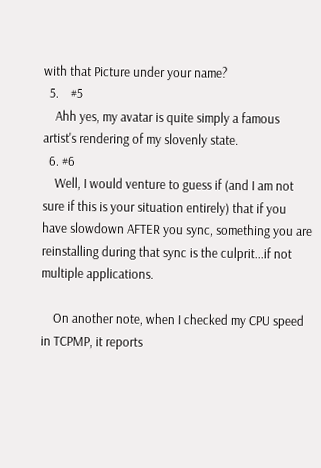with that Picture under your name?
  5.    #5
    Ahh yes, my avatar is quite simply a famous artist's rendering of my slovenly state.
  6. #6
    Well, I would venture to guess if (and I am not sure if this is your situation entirely) that if you have slowdown AFTER you sync, something you are reinstalling during that sync is the culprit...if not multiple applications.

    On another note, when I checked my CPU speed in TCPMP, it reports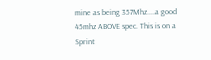mine as being 357Mhz....a good 45mhz ABOVE spec. This is on a Sprint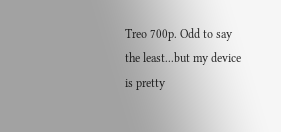Treo 700p. Odd to say the least...but my device is pretty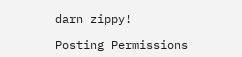darn zippy!

Posting Permissions